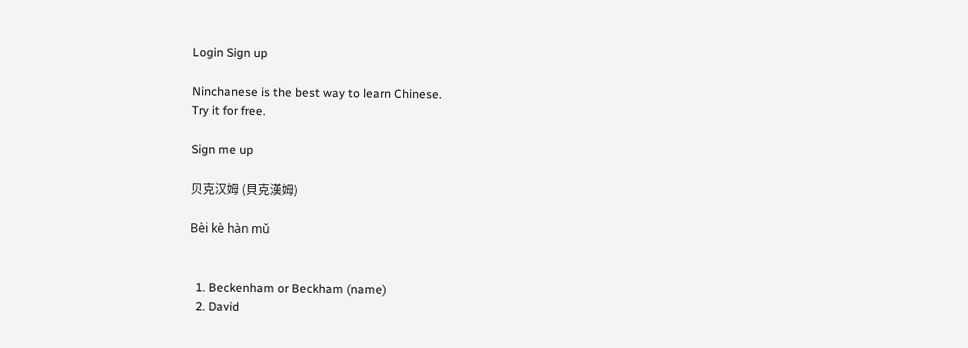Login Sign up

Ninchanese is the best way to learn Chinese.
Try it for free.

Sign me up

贝克汉姆 (貝克漢姆)

Bèi kè hàn mǔ


  1. Beckenham or Beckham (name)
  2. David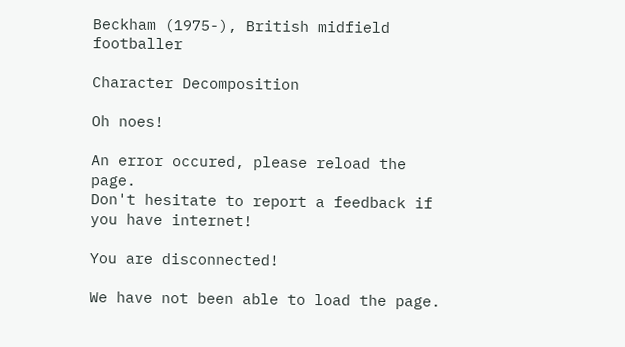Beckham (1975-), British midfield footballer

Character Decomposition

Oh noes!

An error occured, please reload the page.
Don't hesitate to report a feedback if you have internet!

You are disconnected!

We have not been able to load the page.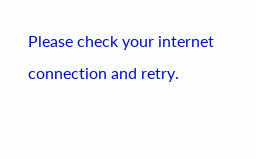Please check your internet connection and retry.